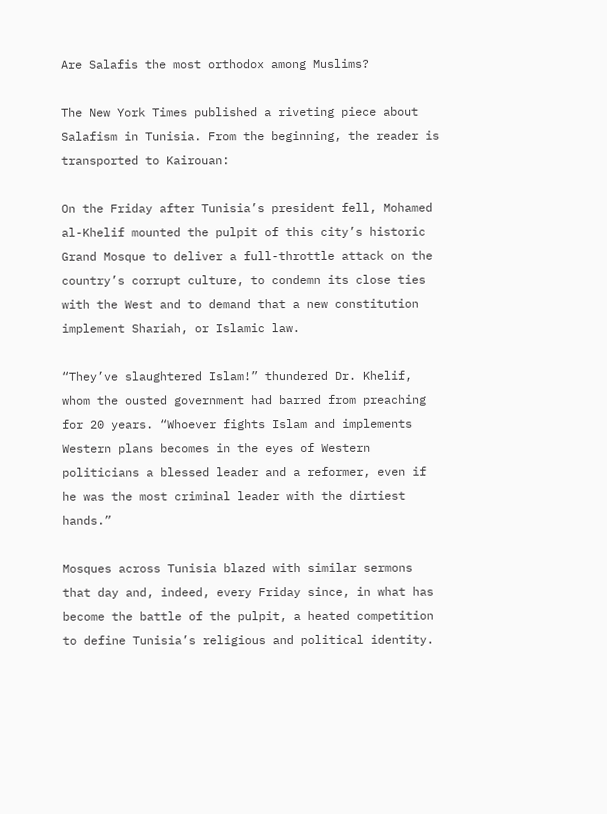Are Salafis the most orthodox among Muslims?

The New York Times published a riveting piece about Salafism in Tunisia. From the beginning, the reader is transported to Kairouan:

On the Friday after Tunisia’s president fell, Mohamed al-Khelif mounted the pulpit of this city’s historic Grand Mosque to deliver a full-throttle attack on the country’s corrupt culture, to condemn its close ties with the West and to demand that a new constitution implement Shariah, or Islamic law.

“They’ve slaughtered Islam!” thundered Dr. Khelif, whom the ousted government had barred from preaching for 20 years. “Whoever fights Islam and implements Western plans becomes in the eyes of Western politicians a blessed leader and a reformer, even if he was the most criminal leader with the dirtiest hands.”

Mosques across Tunisia blazed with similar sermons that day and, indeed, every Friday since, in what has become the battle of the pulpit, a heated competition to define Tunisia’s religious and political identity.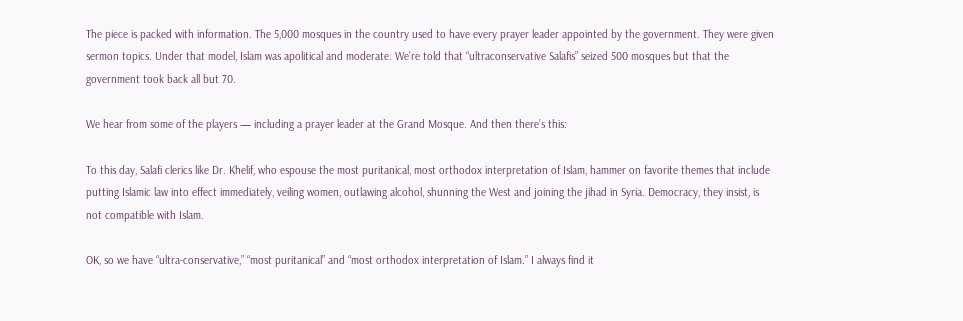The piece is packed with information. The 5,000 mosques in the country used to have every prayer leader appointed by the government. They were given sermon topics. Under that model, Islam was apolitical and moderate. We’re told that “ultraconservative Salafis” seized 500 mosques but that the government took back all but 70.

We hear from some of the players — including a prayer leader at the Grand Mosque. And then there’s this:

To this day, Salafi clerics like Dr. Khelif, who espouse the most puritanical, most orthodox interpretation of Islam, hammer on favorite themes that include putting Islamic law into effect immediately, veiling women, outlawing alcohol, shunning the West and joining the jihad in Syria. Democracy, they insist, is not compatible with Islam.

OK, so we have “ultra-conservative,” “most puritanical” and “most orthodox interpretation of Islam.” I always find it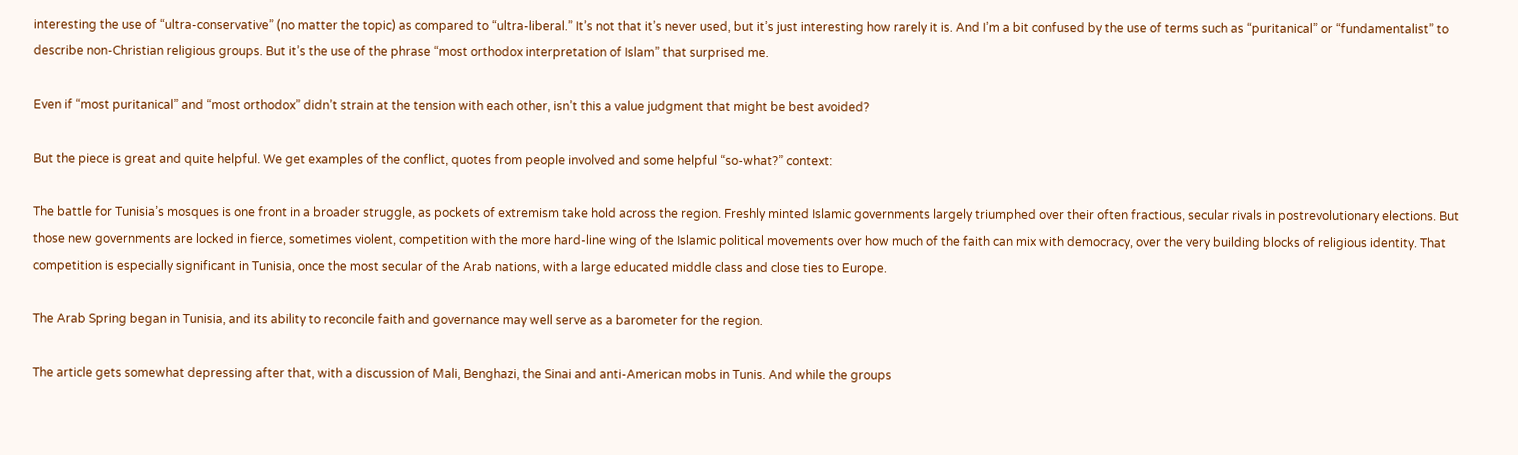interesting the use of “ultra-conservative” (no matter the topic) as compared to “ultra-liberal.” It’s not that it’s never used, but it’s just interesting how rarely it is. And I’m a bit confused by the use of terms such as “puritanical” or “fundamentalist” to describe non-Christian religious groups. But it’s the use of the phrase “most orthodox interpretation of Islam” that surprised me.

Even if “most puritanical” and “most orthodox” didn’t strain at the tension with each other, isn’t this a value judgment that might be best avoided?

But the piece is great and quite helpful. We get examples of the conflict, quotes from people involved and some helpful “so-what?” context:

The battle for Tunisia’s mosques is one front in a broader struggle, as pockets of extremism take hold across the region. Freshly minted Islamic governments largely triumphed over their often fractious, secular rivals in postrevolutionary elections. But those new governments are locked in fierce, sometimes violent, competition with the more hard-line wing of the Islamic political movements over how much of the faith can mix with democracy, over the very building blocks of religious identity. That competition is especially significant in Tunisia, once the most secular of the Arab nations, with a large educated middle class and close ties to Europe.

The Arab Spring began in Tunisia, and its ability to reconcile faith and governance may well serve as a barometer for the region.

The article gets somewhat depressing after that, with a discussion of Mali, Benghazi, the Sinai and anti-American mobs in Tunis. And while the groups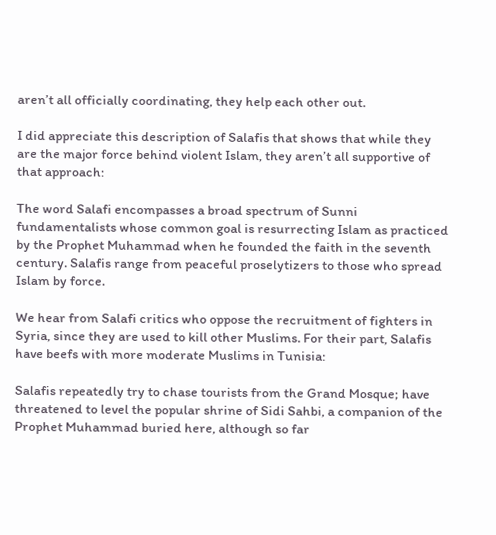aren’t all officially coordinating, they help each other out.

I did appreciate this description of Salafis that shows that while they are the major force behind violent Islam, they aren’t all supportive of that approach:

The word Salafi encompasses a broad spectrum of Sunni fundamentalists whose common goal is resurrecting Islam as practiced by the Prophet Muhammad when he founded the faith in the seventh century. Salafis range from peaceful proselytizers to those who spread Islam by force.

We hear from Salafi critics who oppose the recruitment of fighters in Syria, since they are used to kill other Muslims. For their part, Salafis have beefs with more moderate Muslims in Tunisia:

Salafis repeatedly try to chase tourists from the Grand Mosque; have threatened to level the popular shrine of Sidi Sahbi, a companion of the Prophet Muhammad buried here, although so far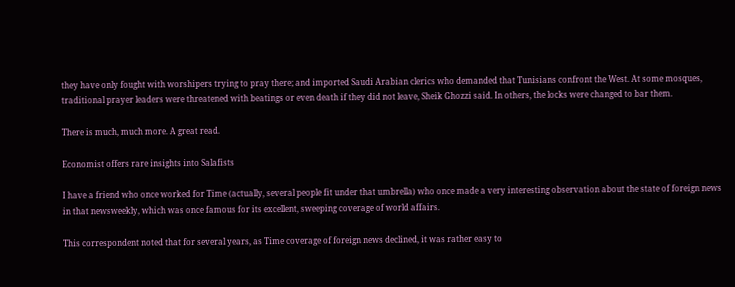they have only fought with worshipers trying to pray there; and imported Saudi Arabian clerics who demanded that Tunisians confront the West. At some mosques, traditional prayer leaders were threatened with beatings or even death if they did not leave, Sheik Ghozzi said. In others, the locks were changed to bar them.

There is much, much more. A great read.

Economist offers rare insights into Salafists

I have a friend who once worked for Time (actually, several people fit under that umbrella) who once made a very interesting observation about the state of foreign news in that newsweekly, which was once famous for its excellent, sweeping coverage of world affairs.

This correspondent noted that for several years, as Time coverage of foreign news declined, it was rather easy to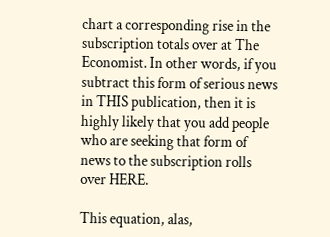chart a corresponding rise in the subscription totals over at The Economist. In other words, if you subtract this form of serious news in THIS publication, then it is highly likely that you add people who are seeking that form of news to the subscription rolls over HERE.

This equation, alas,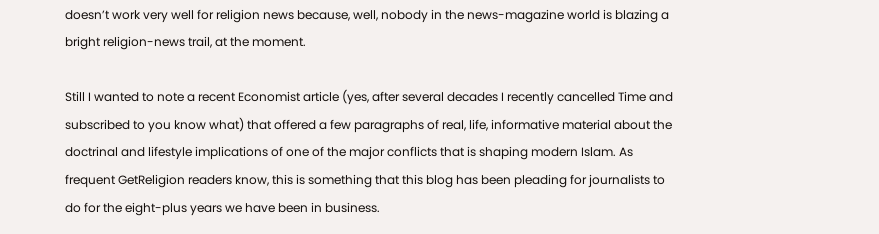doesn’t work very well for religion news because, well, nobody in the news-magazine world is blazing a bright religion-news trail, at the moment.

Still I wanted to note a recent Economist article (yes, after several decades I recently cancelled Time and subscribed to you know what) that offered a few paragraphs of real, life, informative material about the doctrinal and lifestyle implications of one of the major conflicts that is shaping modern Islam. As frequent GetReligion readers know, this is something that this blog has been pleading for journalists to do for the eight-plus years we have been in business.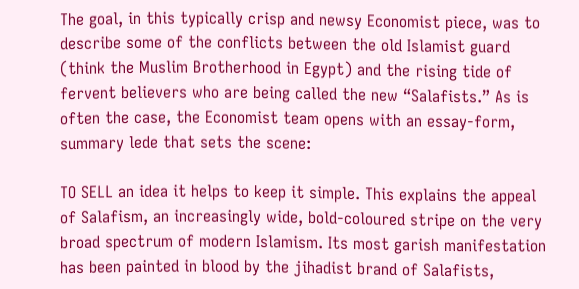The goal, in this typically crisp and newsy Economist piece, was to describe some of the conflicts between the old Islamist guard (think the Muslim Brotherhood in Egypt) and the rising tide of fervent believers who are being called the new “Salafists.” As is often the case, the Economist team opens with an essay-form, summary lede that sets the scene:

TO SELL an idea it helps to keep it simple. This explains the appeal of Salafism, an increasingly wide, bold-coloured stripe on the very broad spectrum of modern Islamism. Its most garish manifestation has been painted in blood by the jihadist brand of Salafists,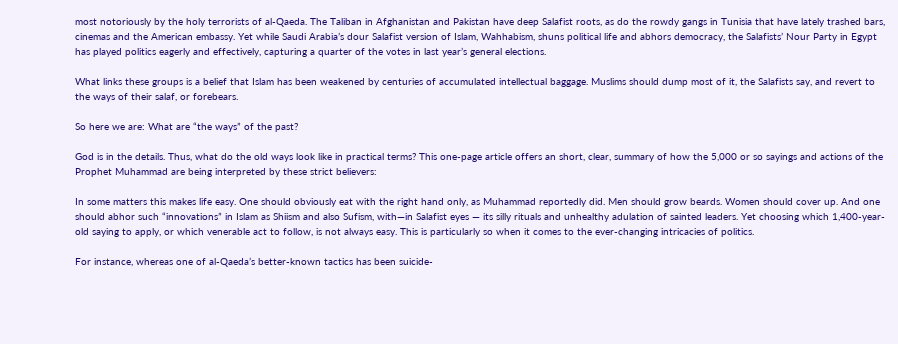most notoriously by the holy terrorists of al-Qaeda. The Taliban in Afghanistan and Pakistan have deep Salafist roots, as do the rowdy gangs in Tunisia that have lately trashed bars, cinemas and the American embassy. Yet while Saudi Arabia’s dour Salafist version of Islam, Wahhabism, shuns political life and abhors democracy, the Salafists’ Nour Party in Egypt has played politics eagerly and effectively, capturing a quarter of the votes in last year’s general elections.

What links these groups is a belief that Islam has been weakened by centuries of accumulated intellectual baggage. Muslims should dump most of it, the Salafists say, and revert to the ways of their salaf, or forebears.

So here we are: What are “the ways” of the past?

God is in the details. Thus, what do the old ways look like in practical terms? This one-page article offers an short, clear, summary of how the 5,000 or so sayings and actions of the Prophet Muhammad are being interpreted by these strict believers:

In some matters this makes life easy. One should obviously eat with the right hand only, as Muhammad reportedly did. Men should grow beards. Women should cover up. And one should abhor such “innovations” in Islam as Shiism and also Sufism, with—in Salafist eyes — its silly rituals and unhealthy adulation of sainted leaders. Yet choosing which 1,400-year-old saying to apply, or which venerable act to follow, is not always easy. This is particularly so when it comes to the ever-changing intricacies of politics.

For instance, whereas one of al-Qaeda’s better-known tactics has been suicide-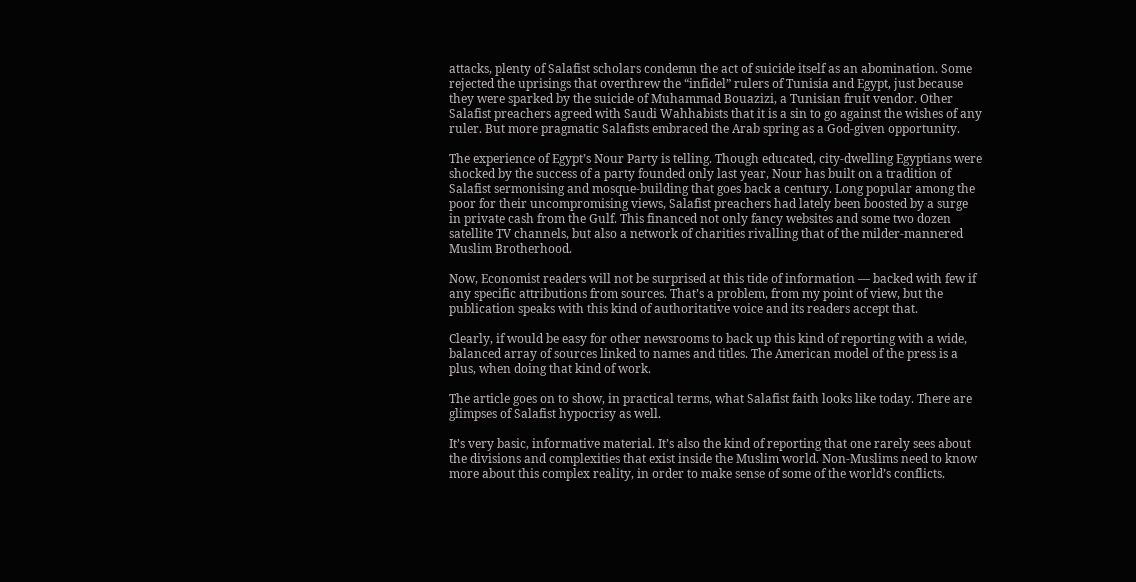attacks, plenty of Salafist scholars condemn the act of suicide itself as an abomination. Some rejected the uprisings that overthrew the “infidel” rulers of Tunisia and Egypt, just because they were sparked by the suicide of Muhammad Bouazizi, a Tunisian fruit vendor. Other Salafist preachers agreed with Saudi Wahhabists that it is a sin to go against the wishes of any ruler. But more pragmatic Salafists embraced the Arab spring as a God-given opportunity.

The experience of Egypt’s Nour Party is telling. Though educated, city-dwelling Egyptians were shocked by the success of a party founded only last year, Nour has built on a tradition of Salafist sermonising and mosque-building that goes back a century. Long popular among the poor for their uncompromising views, Salafist preachers had lately been boosted by a surge in private cash from the Gulf. This financed not only fancy websites and some two dozen satellite TV channels, but also a network of charities rivalling that of the milder-mannered Muslim Brotherhood.

Now, Economist readers will not be surprised at this tide of information — backed with few if any specific attributions from sources. That’s a problem, from my point of view, but the publication speaks with this kind of authoritative voice and its readers accept that.

Clearly, if would be easy for other newsrooms to back up this kind of reporting with a wide, balanced array of sources linked to names and titles. The American model of the press is a plus, when doing that kind of work.

The article goes on to show, in practical terms, what Salafist faith looks like today. There are glimpses of Salafist hypocrisy as well.

It’s very basic, informative material. It’s also the kind of reporting that one rarely sees about the divisions and complexities that exist inside the Muslim world. Non-Muslims need to know more about this complex reality, in order to make sense of some of the world’s conflicts.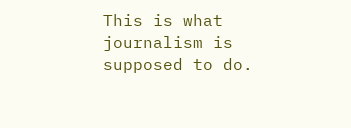This is what journalism is supposed to do.